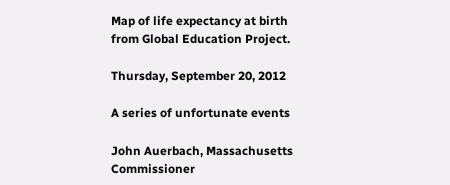Map of life expectancy at birth from Global Education Project.

Thursday, September 20, 2012

A series of unfortunate events

John Auerbach, Massachusetts Commissioner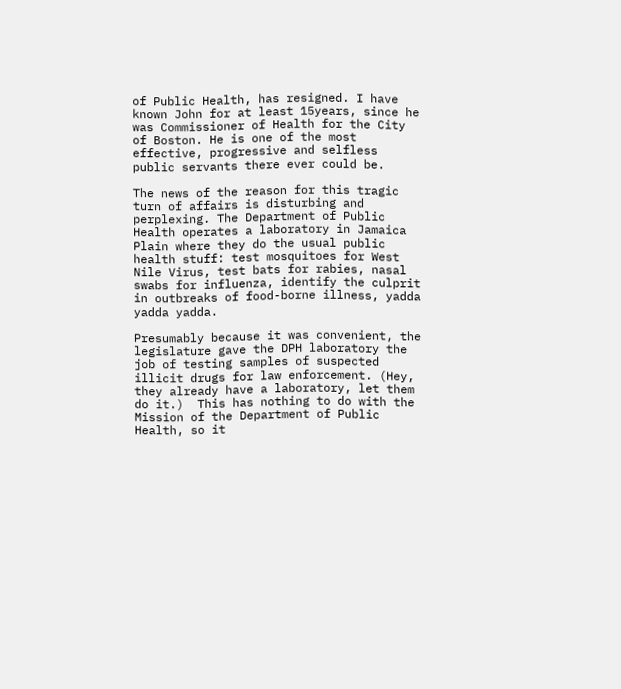of Public Health, has resigned. I have known John for at least 15years, since he was Commissioner of Health for the City of Boston. He is one of the most effective, progressive and selfless public servants there ever could be.

The news of the reason for this tragic turn of affairs is disturbing and perplexing. The Department of Public Health operates a laboratory in Jamaica Plain where they do the usual public health stuff: test mosquitoes for West Nile Virus, test bats for rabies, nasal swabs for influenza, identify the culprit in outbreaks of food-borne illness, yadda yadda yadda.

Presumably because it was convenient, the legislature gave the DPH laboratory the job of testing samples of suspected illicit drugs for law enforcement. (Hey, they already have a laboratory, let them do it.)  This has nothing to do with the Mission of the Department of Public Health, so it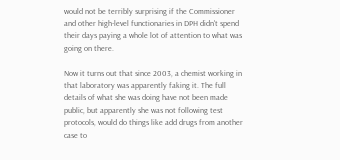would not be terribly surprising if the Commissioner and other high-level functionaries in DPH didn't spend their days paying a whole lot of attention to what was going on there.

Now it turns out that since 2003, a chemist working in that laboratory was apparently faking it. The full details of what she was doing have not been made public, but apparently she was not following test protocols, would do things like add drugs from another case to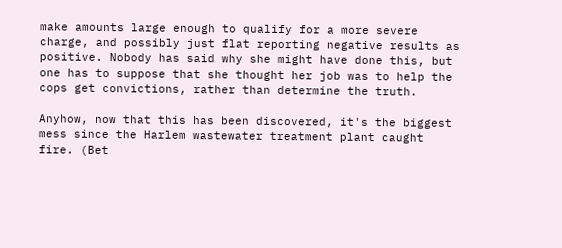make amounts large enough to qualify for a more severe charge, and possibly just flat reporting negative results as positive. Nobody has said why she might have done this, but one has to suppose that she thought her job was to help the cops get convictions, rather than determine the truth.

Anyhow, now that this has been discovered, it's the biggest mess since the Harlem wastewater treatment plant caught fire. (Bet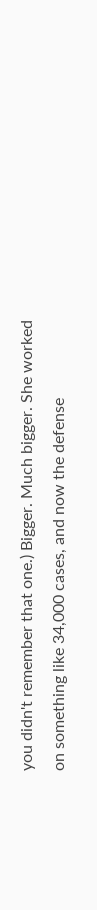you didn't remember that one.) Bigger. Much bigger. She worked on something like 34,000 cases, and now the defense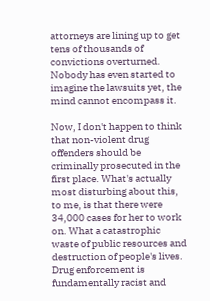attorneys are lining up to get tens of thousands of convictions overturned. Nobody has even started to imagine the lawsuits yet, the mind cannot encompass it.

Now, I don't happen to think that non-violent drug offenders should be criminally prosecuted in the first place. What's actually most disturbing about this, to me, is that there were 34,000 cases for her to work on. What a catastrophic waste of public resources and destruction of people's lives. Drug enforcement is fundamentally racist and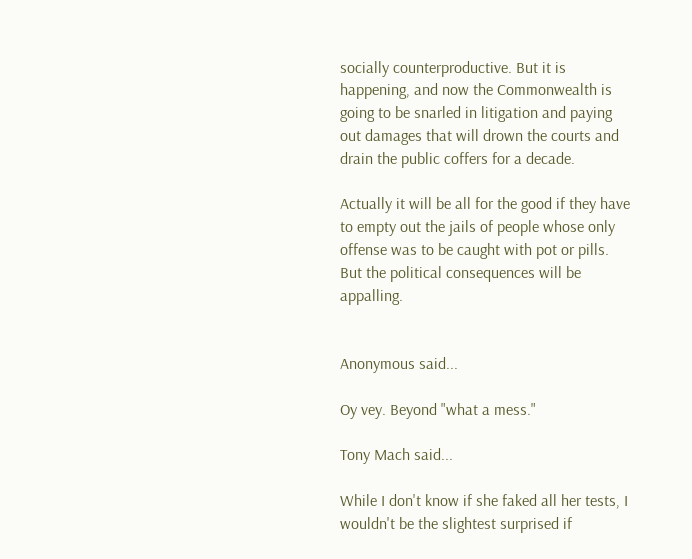socially counterproductive. But it is happening, and now the Commonwealth is going to be snarled in litigation and paying out damages that will drown the courts and drain the public coffers for a decade.

Actually it will be all for the good if they have to empty out the jails of people whose only offense was to be caught with pot or pills. But the political consequences will be appalling.


Anonymous said...

Oy vey. Beyond "what a mess."

Tony Mach said...

While I don't know if she faked all her tests, I wouldn't be the slightest surprised if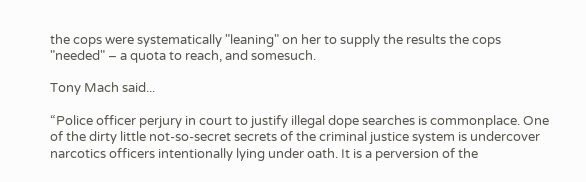the cops were systematically "leaning" on her to supply the results the cops "needed" – a quota to reach, and somesuch.

Tony Mach said...

“Police officer perjury in court to justify illegal dope searches is commonplace. One of the dirty little not-so-secret secrets of the criminal justice system is undercover narcotics officers intentionally lying under oath. It is a perversion of the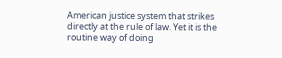American justice system that strikes directly at the rule of law. Yet it is the routine way of doing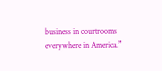business in courtrooms everywhere in America.”